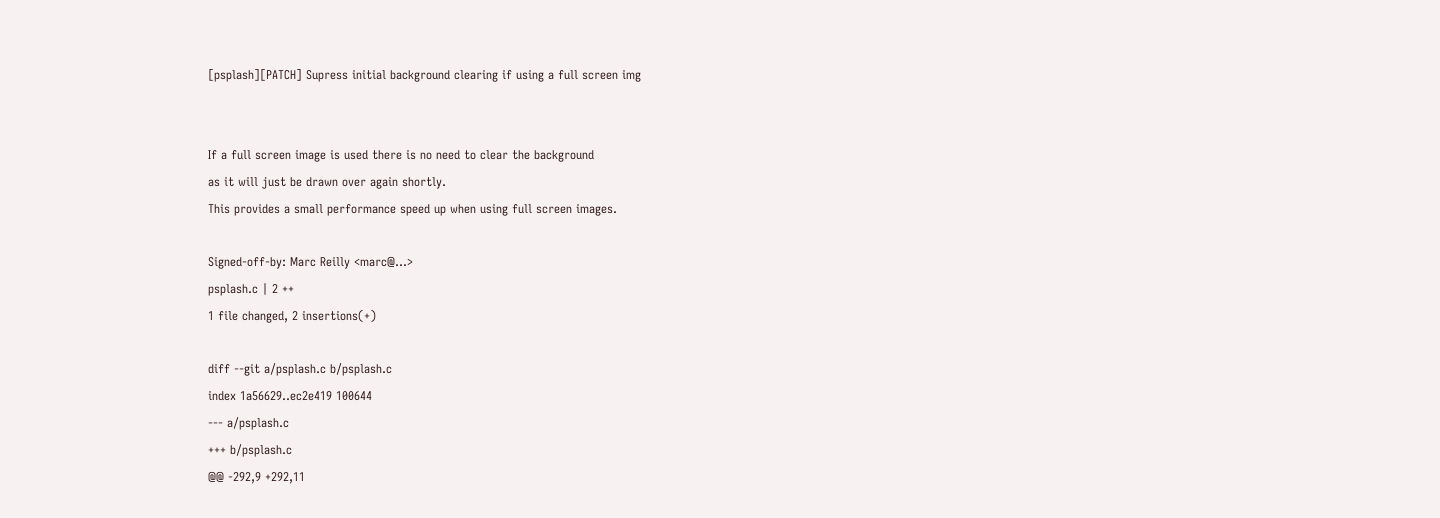[psplash][PATCH] Supress initial background clearing if using a full screen img


If a full screen image is used there is no need to clear the background
as it will just be drawn over again shortly.
This provides a small performance speed up when using full screen images.

Signed-off-by: Marc Reilly <marc@...>
psplash.c | 2 ++
1 file changed, 2 insertions(+)

diff --git a/psplash.c b/psplash.c
index 1a56629..ec2e419 100644
--- a/psplash.c
+++ b/psplash.c
@@ -292,9 +292,11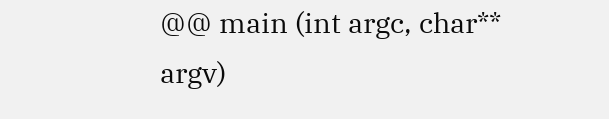@@ main (int argc, char** argv)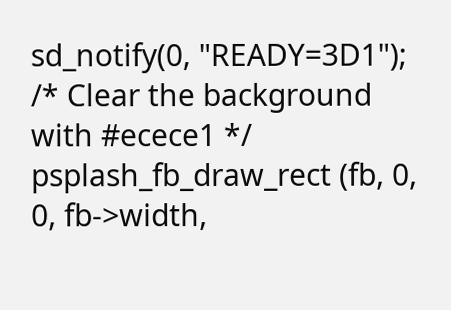sd_notify(0, "READY=3D1");
/* Clear the background with #ecece1 */
psplash_fb_draw_rect (fb, 0, 0, fb->width,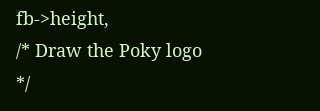fb->height,
/* Draw the Poky logo */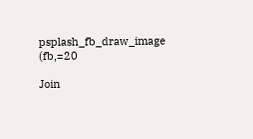psplash_fb_draw_image (fb,=20

Join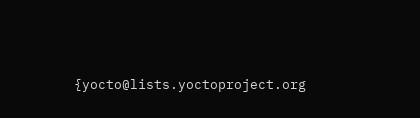{yocto@lists.yoctoproject.org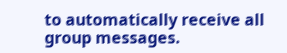to automatically receive all group messages.